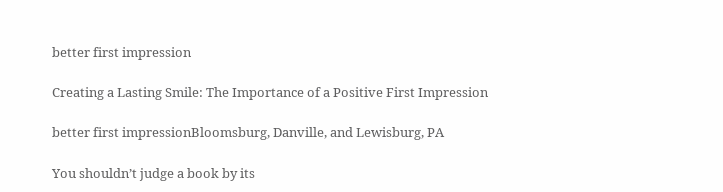better first impression

Creating a Lasting Smile: The Importance of a Positive First Impression

better first impressionBloomsburg, Danville, and Lewisburg, PA

You shouldn’t judge a book by its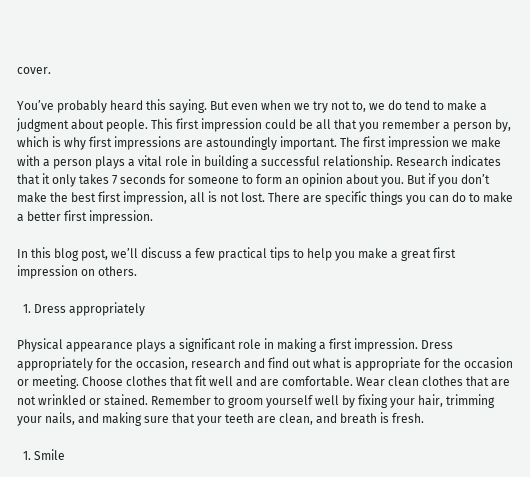cover.

You’ve probably heard this saying. But even when we try not to, we do tend to make a judgment about people. This first impression could be all that you remember a person by, which is why first impressions are astoundingly important. The first impression we make with a person plays a vital role in building a successful relationship. Research indicates that it only takes 7 seconds for someone to form an opinion about you. But if you don’t make the best first impression, all is not lost. There are specific things you can do to make a better first impression.

In this blog post, we’ll discuss a few practical tips to help you make a great first impression on others.

  1. Dress appropriately

Physical appearance plays a significant role in making a first impression. Dress appropriately for the occasion, research and find out what is appropriate for the occasion or meeting. Choose clothes that fit well and are comfortable. Wear clean clothes that are not wrinkled or stained. Remember to groom yourself well by fixing your hair, trimming your nails, and making sure that your teeth are clean, and breath is fresh.

  1. Smile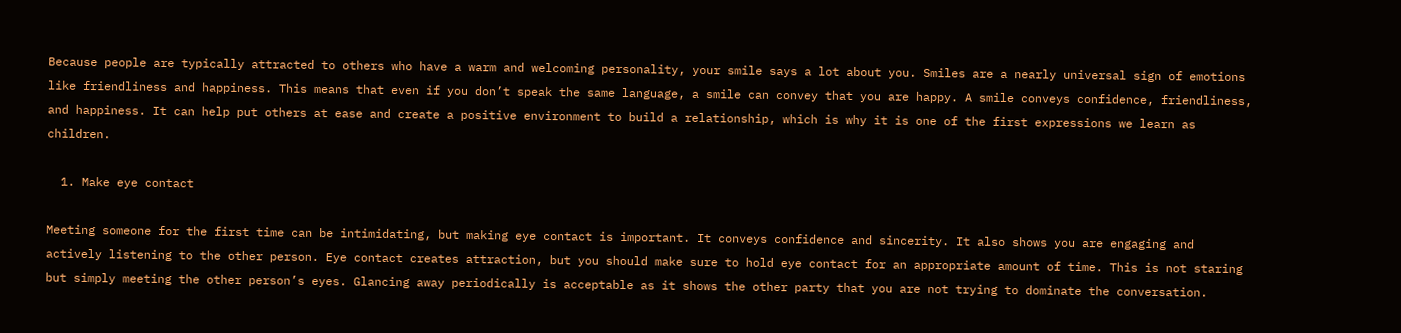Because people are typically attracted to others who have a warm and welcoming personality, your smile says a lot about you. Smiles are a nearly universal sign of emotions like friendliness and happiness. This means that even if you don’t speak the same language, a smile can convey that you are happy. A smile conveys confidence, friendliness, and happiness. It can help put others at ease and create a positive environment to build a relationship, which is why it is one of the first expressions we learn as children.

  1. Make eye contact

Meeting someone for the first time can be intimidating, but making eye contact is important. It conveys confidence and sincerity. It also shows you are engaging and actively listening to the other person. Eye contact creates attraction, but you should make sure to hold eye contact for an appropriate amount of time. This is not staring but simply meeting the other person’s eyes. Glancing away periodically is acceptable as it shows the other party that you are not trying to dominate the conversation.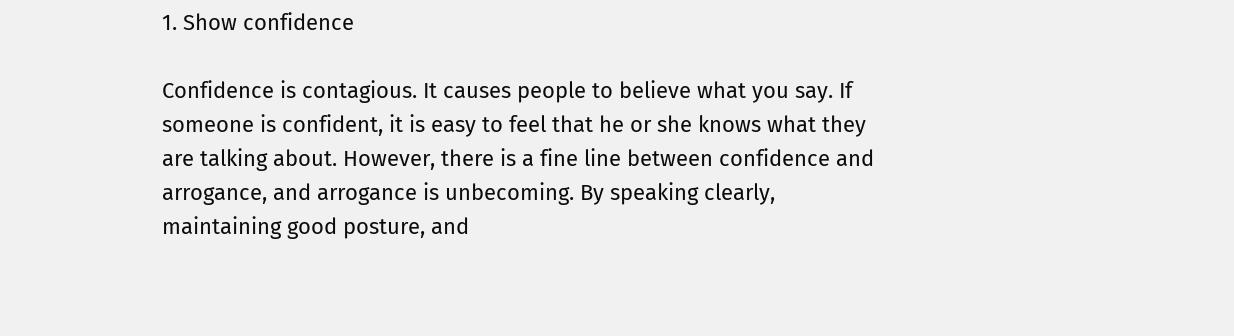1. Show confidence

Confidence is contagious. It causes people to believe what you say. If someone is confident, it is easy to feel that he or she knows what they are talking about. However, there is a fine line between confidence and arrogance, and arrogance is unbecoming. By speaking clearly, maintaining good posture, and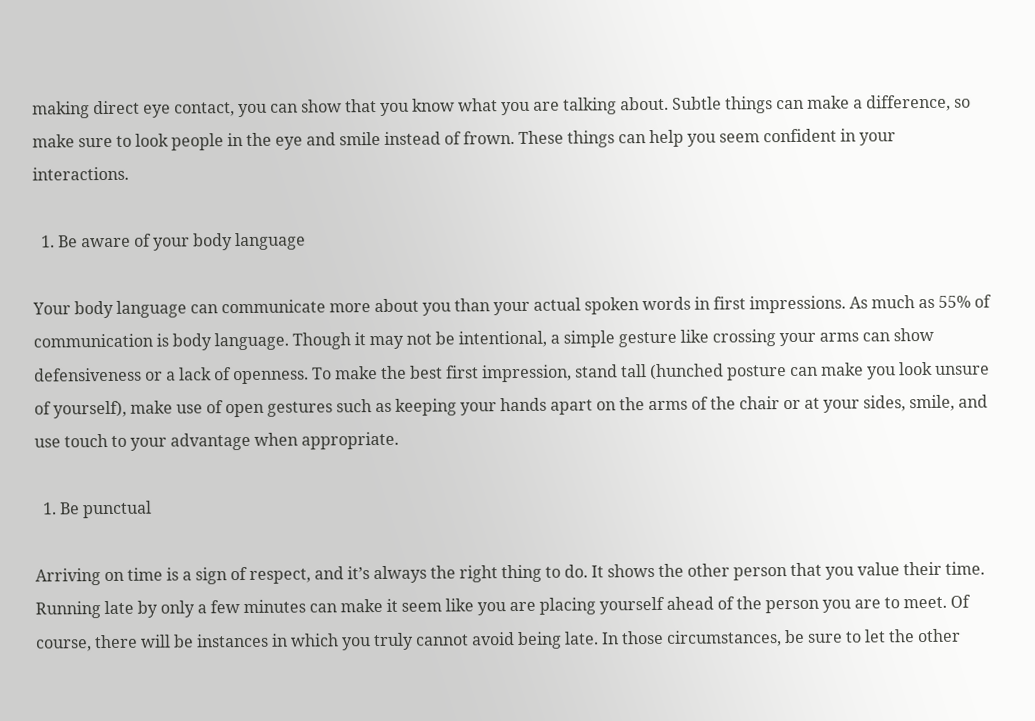making direct eye contact, you can show that you know what you are talking about. Subtle things can make a difference, so make sure to look people in the eye and smile instead of frown. These things can help you seem confident in your interactions.

  1. Be aware of your body language

Your body language can communicate more about you than your actual spoken words in first impressions. As much as 55% of communication is body language. Though it may not be intentional, a simple gesture like crossing your arms can show defensiveness or a lack of openness. To make the best first impression, stand tall (hunched posture can make you look unsure of yourself), make use of open gestures such as keeping your hands apart on the arms of the chair or at your sides, smile, and use touch to your advantage when appropriate.

  1. Be punctual

Arriving on time is a sign of respect, and it’s always the right thing to do. It shows the other person that you value their time. Running late by only a few minutes can make it seem like you are placing yourself ahead of the person you are to meet. Of course, there will be instances in which you truly cannot avoid being late. In those circumstances, be sure to let the other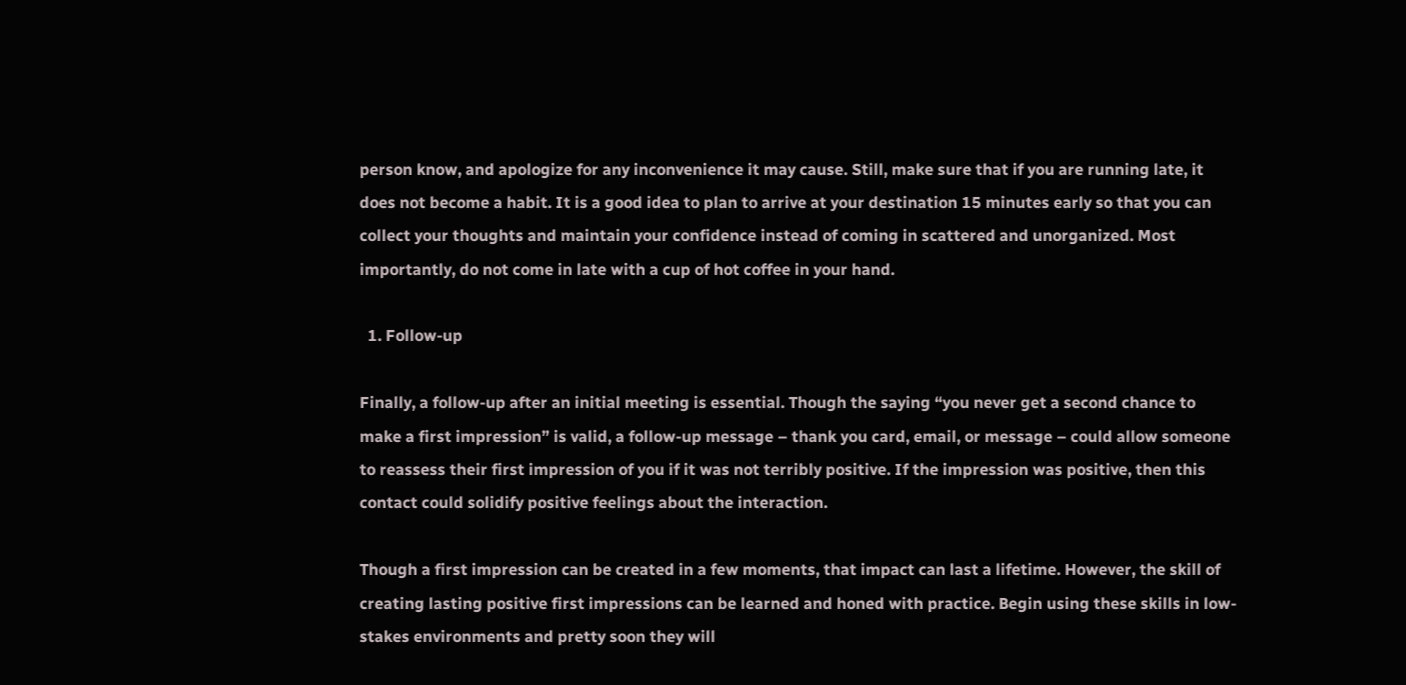person know, and apologize for any inconvenience it may cause. Still, make sure that if you are running late, it does not become a habit. It is a good idea to plan to arrive at your destination 15 minutes early so that you can collect your thoughts and maintain your confidence instead of coming in scattered and unorganized. Most importantly, do not come in late with a cup of hot coffee in your hand.

  1. Follow-up

Finally, a follow-up after an initial meeting is essential. Though the saying “you never get a second chance to make a first impression” is valid, a follow-up message – thank you card, email, or message – could allow someone to reassess their first impression of you if it was not terribly positive. If the impression was positive, then this contact could solidify positive feelings about the interaction.

Though a first impression can be created in a few moments, that impact can last a lifetime. However, the skill of creating lasting positive first impressions can be learned and honed with practice. Begin using these skills in low-stakes environments and pretty soon they will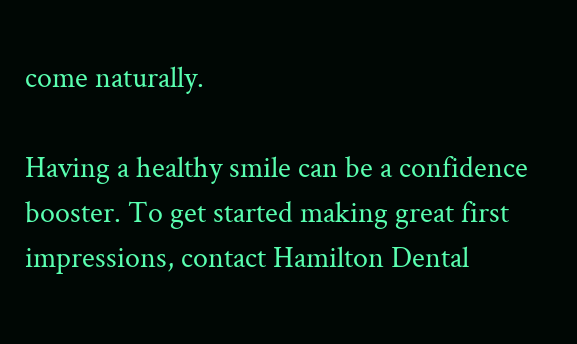come naturally.

Having a healthy smile can be a confidence booster. To get started making great first impressions, contact Hamilton Dental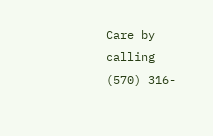Care by calling (570) 316-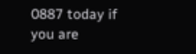0887 today if you are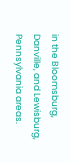in the Bloomsburg, Danville, and Lewisburg, Pennsylvania areas.